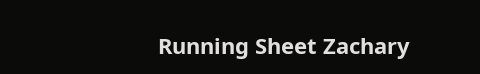Running Sheet Zachary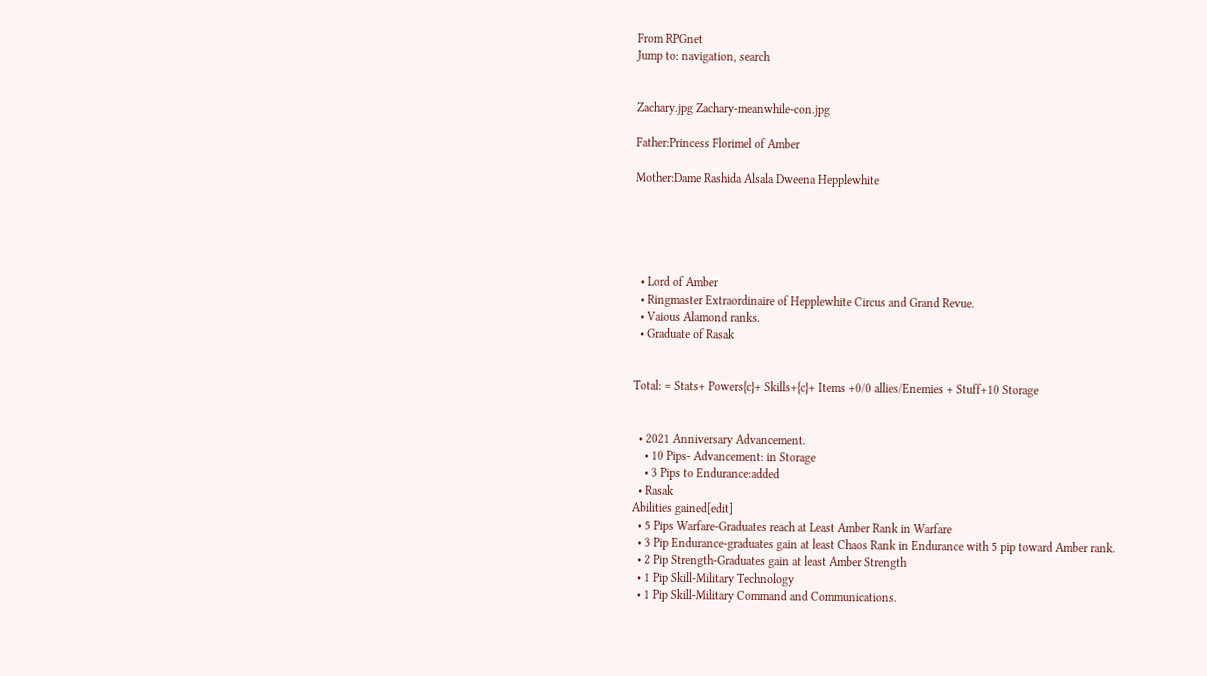From RPGnet
Jump to: navigation, search


Zachary.jpg Zachary-meanwhile-con.jpg

Father:Princess Florimel of Amber

Mother:Dame Rashida Alsala Dweena Hepplewhite





  • Lord of Amber
  • Ringmaster Extraordinaire of Hepplewhite Circus and Grand Revue.
  • Vaious Alamond ranks.
  • Graduate of Rasak


Total: = Stats+ Powers{c}+ Skills+{c}+ Items +0/0 allies/Enemies + Stuff+10 Storage


  • 2021 Anniversary Advancement.
    • 10 Pips- Advancement: in Storage
    • 3 Pips to Endurance:added
  • Rasak
Abilities gained[edit]
  • 5 Pips Warfare-Graduates reach at Least Amber Rank in Warfare
  • 3 Pip Endurance-graduates gain at least Chaos Rank in Endurance with 5 pip toward Amber rank.
  • 2 Pip Strength-Graduates gain at least Amber Strength
  • 1 Pip Skill-Military Technology
  • 1 Pip Skill-Military Command and Communications.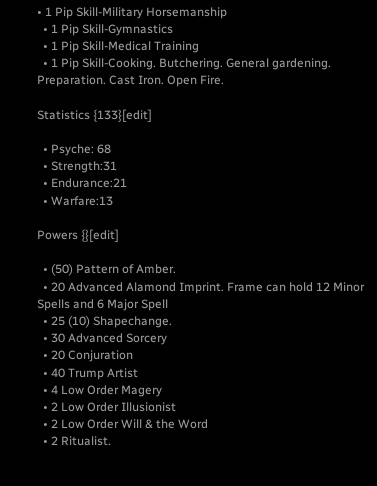• 1 Pip Skill-Military Horsemanship
  • 1 Pip Skill-Gymnastics
  • 1 Pip Skill-Medical Training
  • 1 Pip Skill-Cooking. Butchering. General gardening. Preparation. Cast Iron. Open Fire.

Statistics {133}[edit]

  • Psyche: 68
  • Strength:31
  • Endurance:21
  • Warfare:13

Powers {}[edit]

  • (50) Pattern of Amber.
  • 20 Advanced Alamond Imprint. Frame can hold 12 Minor Spells and 6 Major Spell
  • 25 (10) Shapechange.
  • 30 Advanced Sorcery
  • 20 Conjuration
  • 40 Trump Artist
  • 4 Low Order Magery
  • 2 Low Order Illusionist
  • 2 Low Order Will & the Word
  • 2 Ritualist.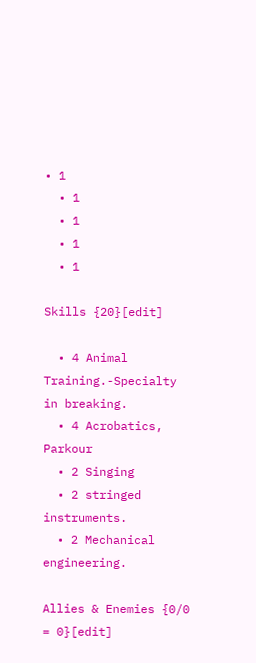• 1
  • 1
  • 1
  • 1
  • 1

Skills {20}[edit]

  • 4 Animal Training.-Specialty in breaking.
  • 4 Acrobatics, Parkour
  • 2 Singing
  • 2 stringed instruments.
  • 2 Mechanical engineering.

Allies & Enemies {0/0 = 0}[edit]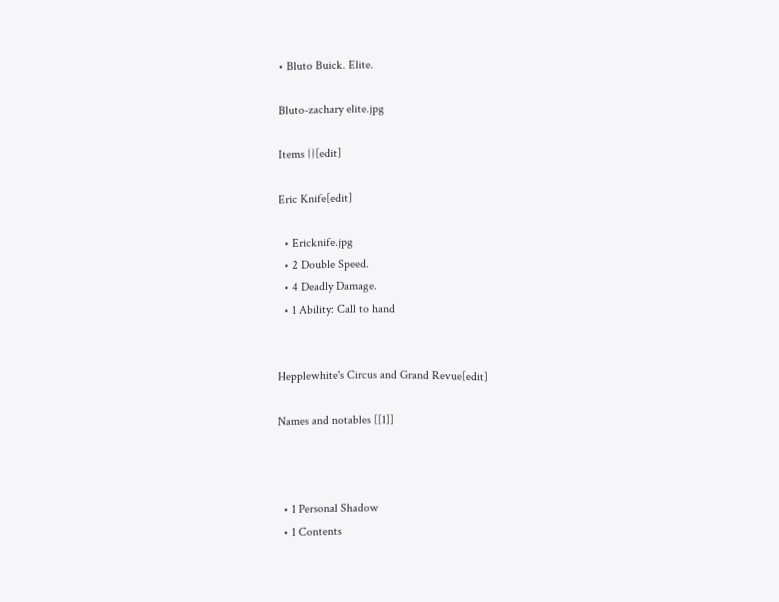• Bluto Buick. Elite.

Bluto-zachary elite.jpg

Items {}[edit]

Eric Knife[edit]

  • Ericknife.jpg
  • 2 Double Speed.
  • 4 Deadly Damage.
  • 1 Ability: Call to hand


Hepplewhite's Circus and Grand Revue[edit]

Names and notables [[1]]



  • 1 Personal Shadow
  • 1 Contents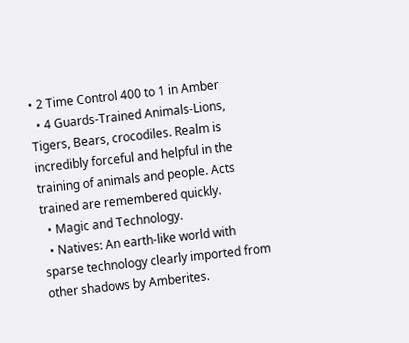• 2 Time Control 400 to 1 in Amber
  • 4 Guards-Trained Animals-Lions, Tigers, Bears, crocodiles. Realm is incredibly forceful and helpful in the training of animals and people. Acts trained are remembered quickly.
  • Magic and Technology.
  • Natives: An earth-like world with sparse technology clearly imported from other shadows by Amberites.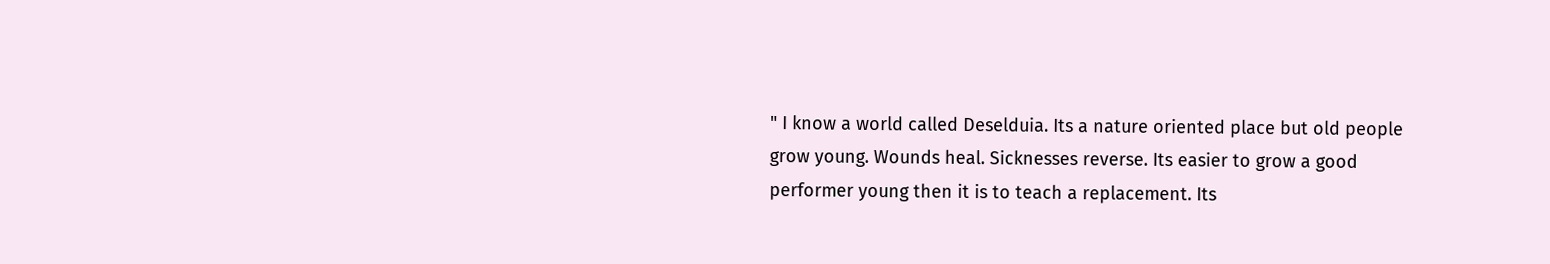" I know a world called Deselduia. Its a nature oriented place but old people grow young. Wounds heal. Sicknesses reverse. Its easier to grow a good performer young then it is to teach a replacement. Its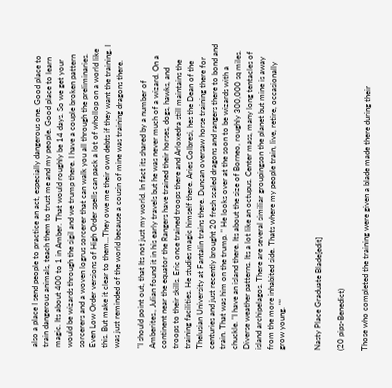also a place I send people to practice an act, especially dangerous one. Good place to train dangerous animals, teach them to trust me and my people. Good place to learn magic. Its about 400 to 1 in Amber. That would roughly be 14 days. So we get your would be wizards through the sigil and we trump there. I have a couple broken pattern sorcerers and a woven logrus sorcerer that can walk you all through the preliminaries. Even Low Order versions of High Order spells can pack a lot of whollop on a world like this. But make it clear to them...They owe me their own debts if they want the training. I was just reminded of the world because a cousin of mine was training dragons there.

"I should point out, that Its not just my world. In fact its shared by a number of Amberites., Julian found it in his early travels but he was never much of a wizard. On a continent near the equator the Rangers have trained their horses, dogs, hawks, and troops to their skills. Eric once trained troops there and Arloxedra still maintains the training facilities. He studies magic himself there. Aries Colbresi, hes the Dean of the Thelusian University at Fantalin trains there. Duncan oversaw horse training there for centuries and just recently brought 20 fresh scaled dragons and rangers there to bond and train. That was him on the trump. " He looks over at the soon to be wizards with a chuckle. "I have an island there. Its about the size of Borneo, roughly 300,000 sq miles. Diverse weather patterns. Its a lot like an octupus. Center mass, many long tentacles of island archipelagos. There are several similiar groupingson the planet but mine is away from the more inhabited side. Thats where my people train, live, retire, occasionally grow young. "“


Nasty Place Graduate Blade[edit]

(20 pips-Benedict)

Those who completed the training were given a blade made there during their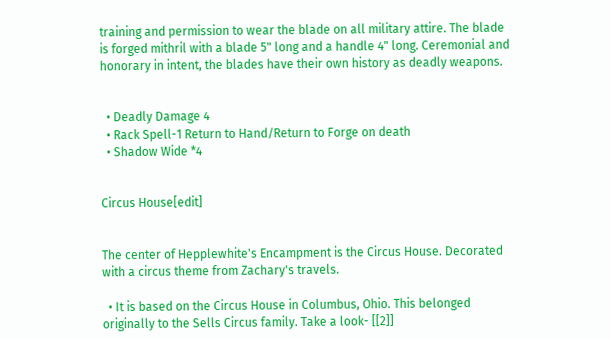training and permission to wear the blade on all military attire. The blade is forged mithril with a blade 5" long and a handle 4" long. Ceremonial and honorary in intent, the blades have their own history as deadly weapons.


  • Deadly Damage 4
  • Rack Spell-1 Return to Hand/Return to Forge on death
  • Shadow Wide *4


Circus House[edit]


The center of Hepplewhite's Encampment is the Circus House. Decorated with a circus theme from Zachary's travels.

  • It is based on the Circus House in Columbus, Ohio. This belonged originally to the Sells Circus family. Take a look- [[2]]